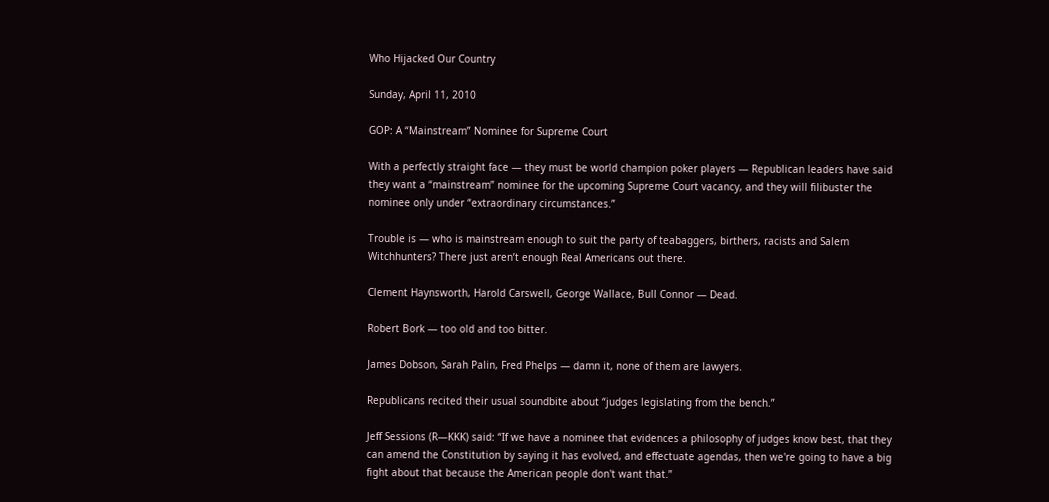Who Hijacked Our Country

Sunday, April 11, 2010

GOP: A “Mainstream” Nominee for Supreme Court

With a perfectly straight face — they must be world champion poker players — Republican leaders have said they want a “mainstream” nominee for the upcoming Supreme Court vacancy, and they will filibuster the nominee only under “extraordinary circumstances.”

Trouble is — who is mainstream enough to suit the party of teabaggers, birthers, racists and Salem Witchhunters? There just aren’t enough Real Americans out there.

Clement Haynsworth, Harold Carswell, George Wallace, Bull Connor — Dead.

Robert Bork — too old and too bitter.

James Dobson, Sarah Palin, Fred Phelps — damn it, none of them are lawyers.

Republicans recited their usual soundbite about “judges legislating from the bench.”

Jeff Sessions (R—KKK) said: “If we have a nominee that evidences a philosophy of judges know best, that they can amend the Constitution by saying it has evolved, and effectuate agendas, then we're going to have a big fight about that because the American people don't want that.”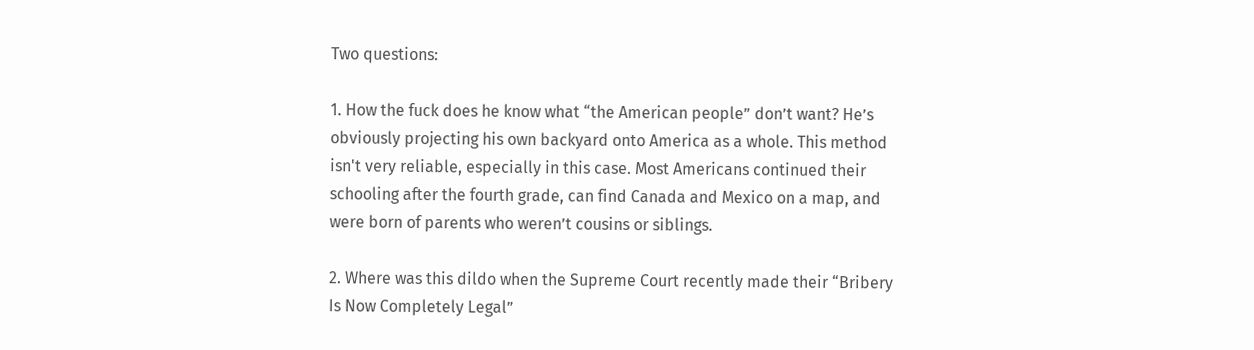Two questions:

1. How the fuck does he know what “the American people” don’t want? He’s obviously projecting his own backyard onto America as a whole. This method isn't very reliable, especially in this case. Most Americans continued their schooling after the fourth grade, can find Canada and Mexico on a map, and were born of parents who weren’t cousins or siblings.

2. Where was this dildo when the Supreme Court recently made their “Bribery Is Now Completely Legal”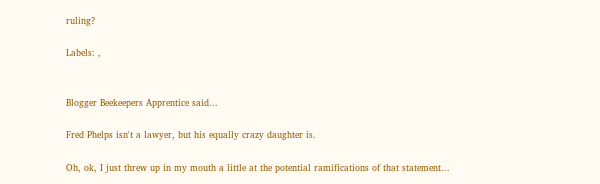ruling?

Labels: ,


Blogger Beekeepers Apprentice said...

Fred Phelps isn't a lawyer, but his equally crazy daughter is.

Oh, ok, I just threw up in my mouth a little at the potential ramifications of that statement...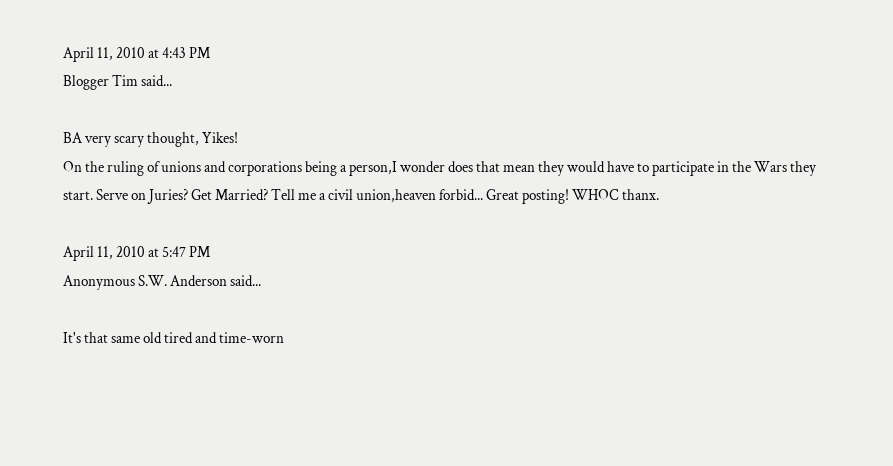April 11, 2010 at 4:43 PM
Blogger Tim said...

BA very scary thought, Yikes!
On the ruling of unions and corporations being a person,I wonder does that mean they would have to participate in the Wars they start. Serve on Juries? Get Married? Tell me a civil union,heaven forbid... Great posting! WHOC thanx.

April 11, 2010 at 5:47 PM
Anonymous S.W. Anderson said...

It's that same old tired and time-worn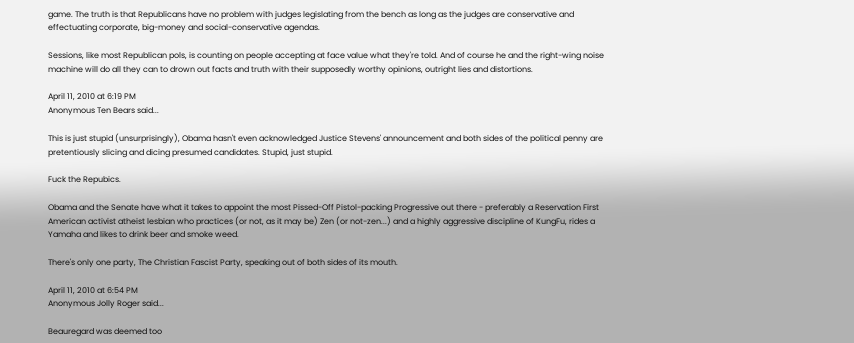game. The truth is that Republicans have no problem with judges legislating from the bench as long as the judges are conservative and effectuating corporate, big-money and social-conservative agendas.

Sessions, like most Republican pols, is counting on people accepting at face value what they're told. And of course he and the right-wing noise machine will do all they can to drown out facts and truth with their supposedly worthy opinions, outright lies and distortions.

April 11, 2010 at 6:19 PM
Anonymous Ten Bears said...

This is just stupid (unsurprisingly), Obama hasn't even acknowledged Justice Stevens' announcement and both sides of the political penny are pretentiously slicing and dicing presumed candidates. Stupid, just stupid.

Fuck the Repubics.

Obama and the Senate have what it takes to appoint the most Pissed-Off Pistol-packing Progressive out there - preferably a Reservation First American activist atheist lesbian who practices (or not, as it may be) Zen (or not-zen...) and a highly aggressive discipline of KungFu, rides a Yamaha and likes to drink beer and smoke weed.

There's only one party, The Christian Fascist Party, speaking out of both sides of its mouth.

April 11, 2010 at 6:54 PM
Anonymous Jolly Roger said...

Beauregard was deemed too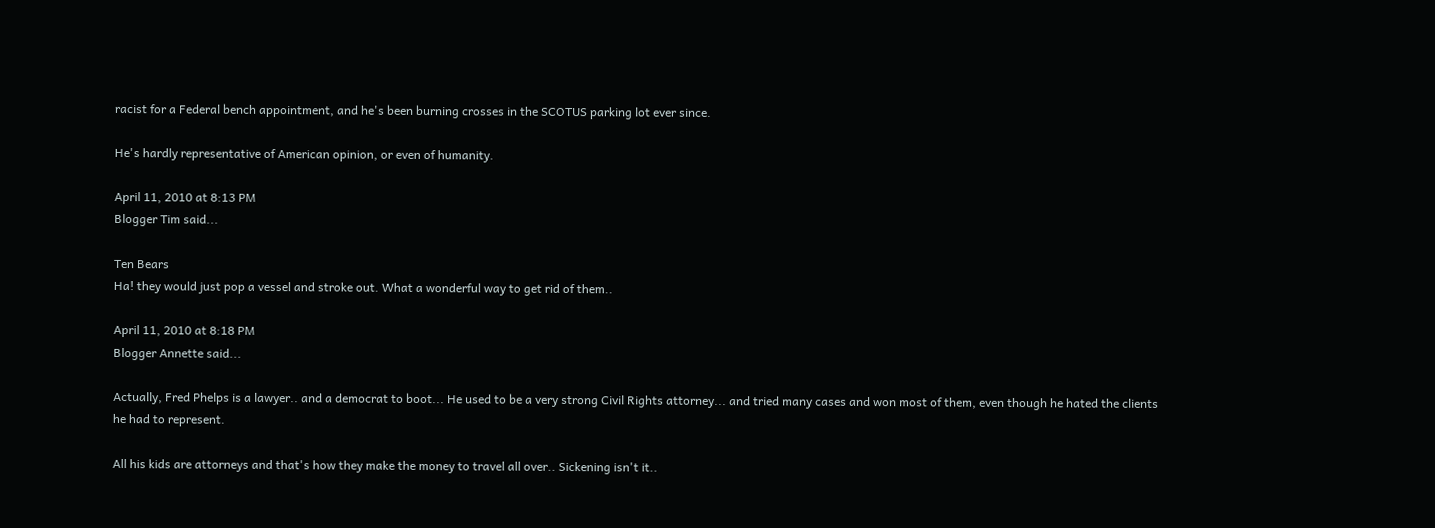racist for a Federal bench appointment, and he's been burning crosses in the SCOTUS parking lot ever since.

He's hardly representative of American opinion, or even of humanity.

April 11, 2010 at 8:13 PM
Blogger Tim said...

Ten Bears
Ha! they would just pop a vessel and stroke out. What a wonderful way to get rid of them..

April 11, 2010 at 8:18 PM
Blogger Annette said...

Actually, Fred Phelps is a lawyer.. and a democrat to boot... He used to be a very strong Civil Rights attorney... and tried many cases and won most of them, even though he hated the clients he had to represent.

All his kids are attorneys and that's how they make the money to travel all over.. Sickening isn't it..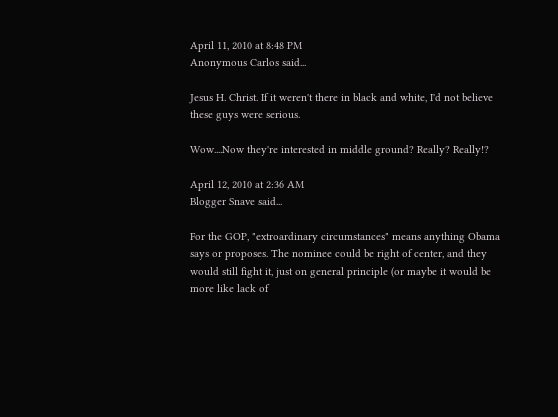April 11, 2010 at 8:48 PM
Anonymous Carlos said...

Jesus H. Christ. If it weren't there in black and white, I'd not believe these guys were serious.

Wow....Now they're interested in middle ground? Really? Really!?

April 12, 2010 at 2:36 AM
Blogger Snave said...

For the GOP, "extroardinary circumstances" means anything Obama says or proposes. The nominee could be right of center, and they would still fight it, just on general principle (or maybe it would be more like lack of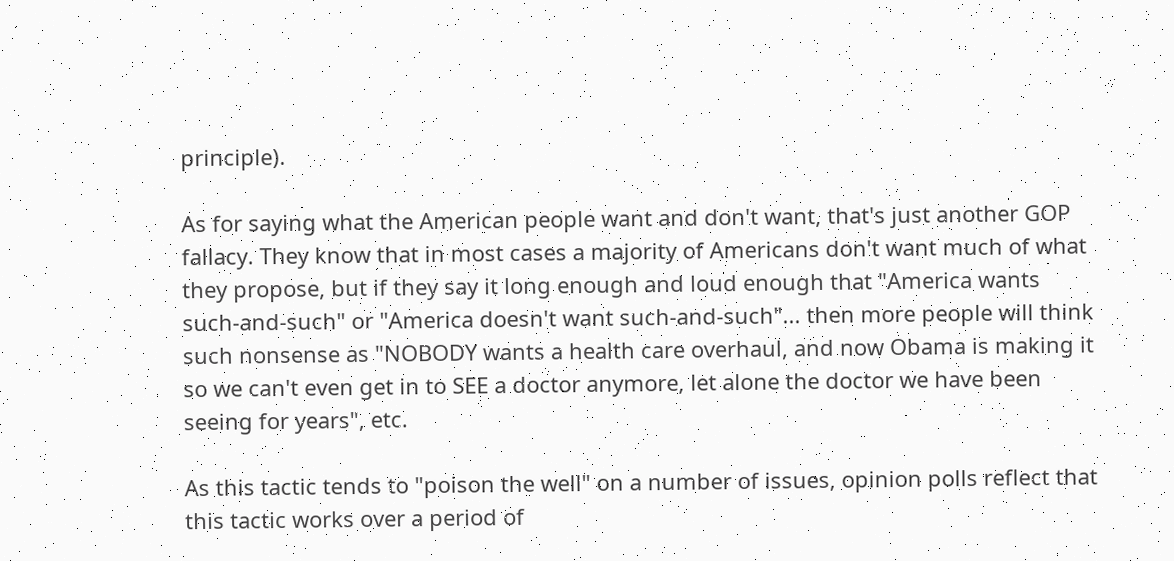principle).

As for saying what the American people want and don't want, that's just another GOP fallacy. They know that in most cases a majority of Americans don't want much of what they propose, but if they say it long enough and loud enough that "America wants such-and-such" or "America doesn't want such-and-such"... then more people will think such nonsense as "NOBODY wants a health care overhaul, and now Obama is making it so we can't even get in to SEE a doctor anymore, let alone the doctor we have been seeing for years", etc.

As this tactic tends to "poison the well" on a number of issues, opinion polls reflect that this tactic works over a period of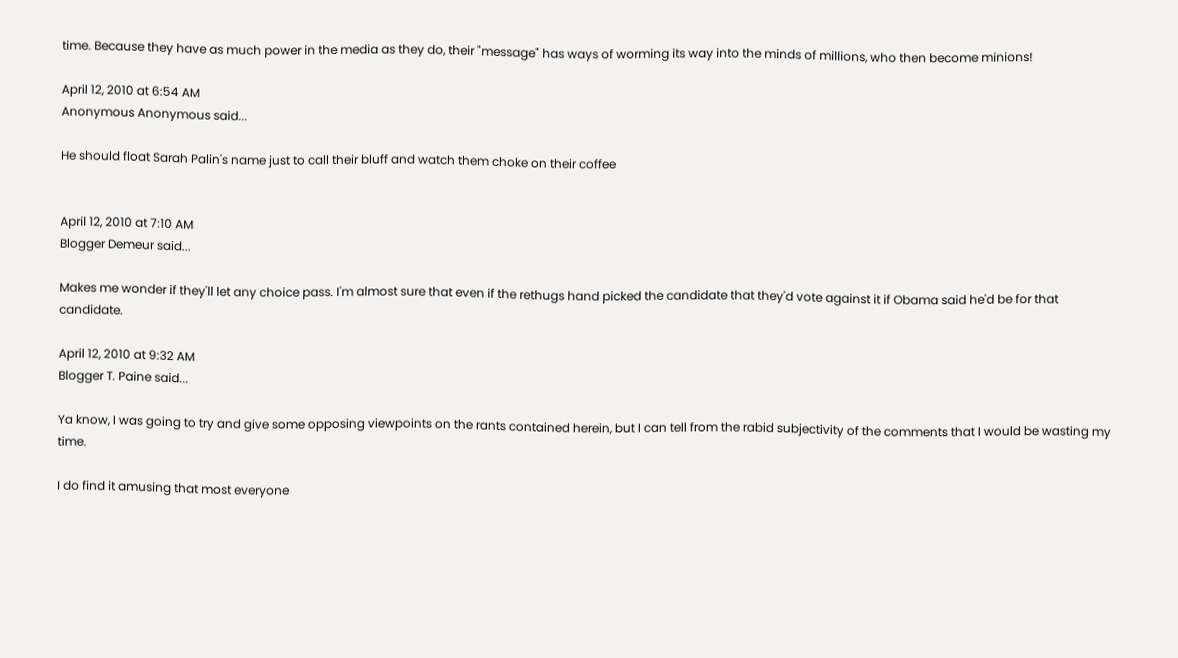time. Because they have as much power in the media as they do, their "message" has ways of worming its way into the minds of millions, who then become minions!

April 12, 2010 at 6:54 AM
Anonymous Anonymous said...

He should float Sarah Palin's name just to call their bluff and watch them choke on their coffee


April 12, 2010 at 7:10 AM
Blogger Demeur said...

Makes me wonder if they'll let any choice pass. I'm almost sure that even if the rethugs hand picked the candidate that they'd vote against it if Obama said he'd be for that candidate.

April 12, 2010 at 9:32 AM
Blogger T. Paine said...

Ya know, I was going to try and give some opposing viewpoints on the rants contained herein, but I can tell from the rabid subjectivity of the comments that I would be wasting my time.

I do find it amusing that most everyone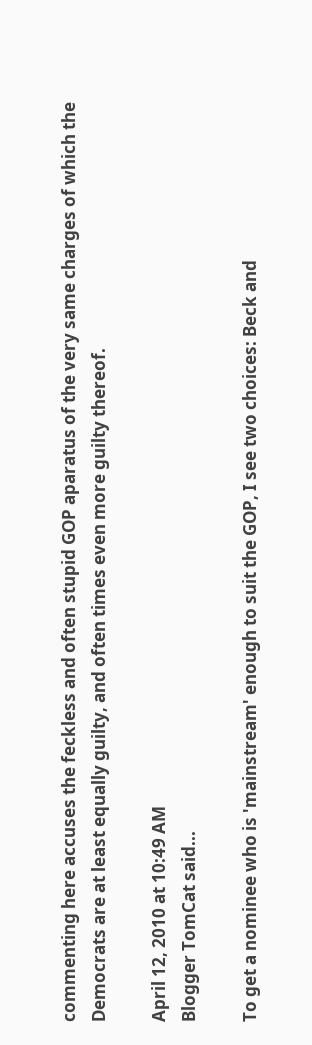commenting here accuses the feckless and often stupid GOP aparatus of the very same charges of which the Democrats are at least equally guilty, and often times even more guilty thereof.

April 12, 2010 at 10:49 AM
Blogger TomCat said...

To get a nominee who is 'mainstream' enough to suit the GOP, I see two choices: Beck and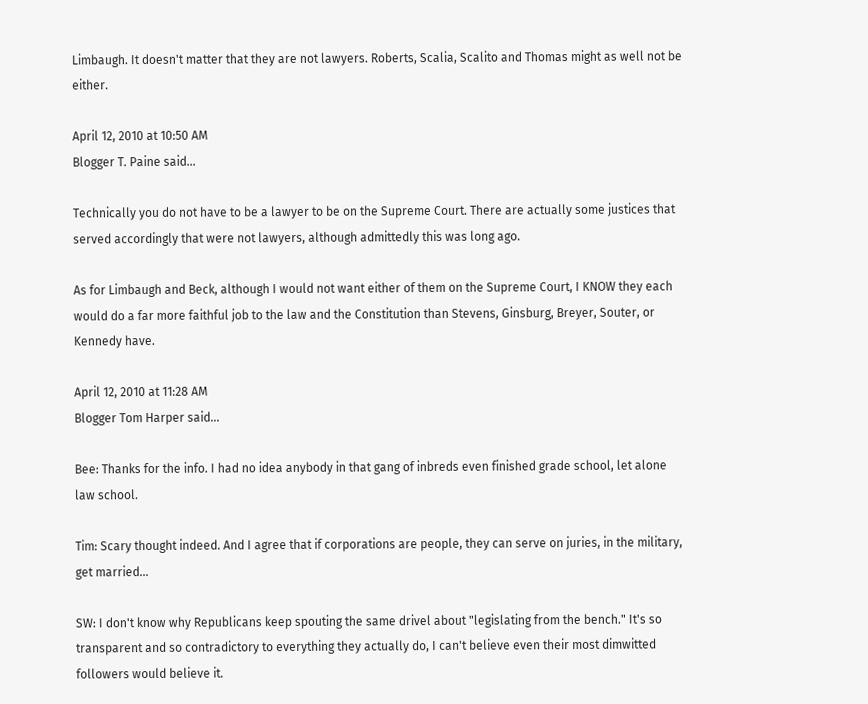Limbaugh. It doesn't matter that they are not lawyers. Roberts, Scalia, Scalito and Thomas might as well not be either.

April 12, 2010 at 10:50 AM
Blogger T. Paine said...

Technically you do not have to be a lawyer to be on the Supreme Court. There are actually some justices that served accordingly that were not lawyers, although admittedly this was long ago.

As for Limbaugh and Beck, although I would not want either of them on the Supreme Court, I KNOW they each would do a far more faithful job to the law and the Constitution than Stevens, Ginsburg, Breyer, Souter, or Kennedy have.

April 12, 2010 at 11:28 AM
Blogger Tom Harper said...

Bee: Thanks for the info. I had no idea anybody in that gang of inbreds even finished grade school, let alone law school.

Tim: Scary thought indeed. And I agree that if corporations are people, they can serve on juries, in the military, get married...

SW: I don't know why Republicans keep spouting the same drivel about "legislating from the bench." It's so transparent and so contradictory to everything they actually do, I can't believe even their most dimwitted followers would believe it.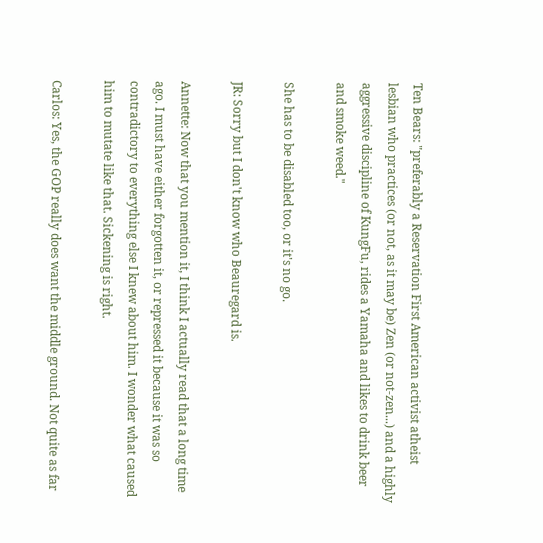Ten Bears: "preferably a Reservation First American activist atheist lesbian who practices (or not, as it may be) Zen (or not-zen...) and a highly aggressive discipline of KungFu, rides a Yamaha and likes to drink beer and smoke weed."

She has to be disabled too, or it's no go.

JR: Sorry but I don't know who Beauregard is.

Annette: Now that you mention it, I think I actually read that a long time ago. I must have either forgotten it, or repressed it because it was so contradictory to everything else I knew about him. I wonder what caused him to mutate like that. Sickening is right.

Carlos: Yes, the GOP really does want the middle ground. Not quite as far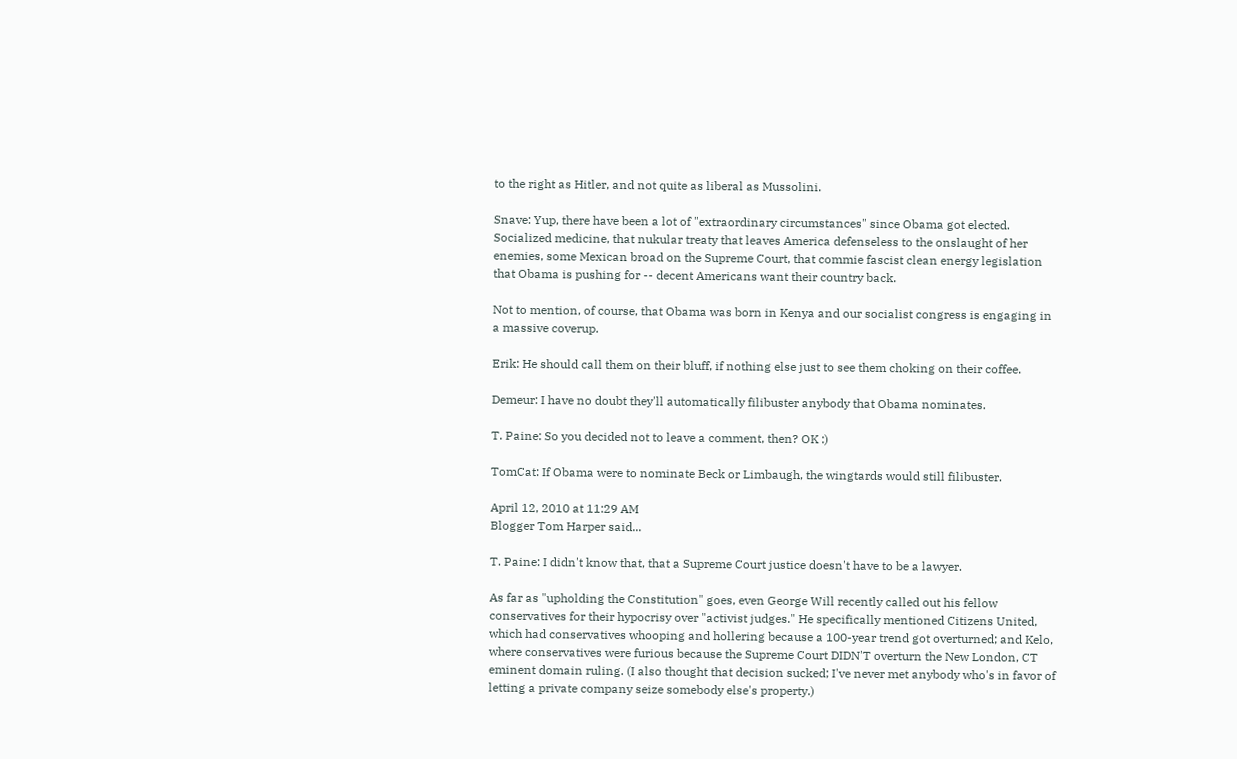to the right as Hitler, and not quite as liberal as Mussolini.

Snave: Yup, there have been a lot of "extraordinary circumstances" since Obama got elected. Socialized medicine, that nukular treaty that leaves America defenseless to the onslaught of her enemies, some Mexican broad on the Supreme Court, that commie fascist clean energy legislation that Obama is pushing for -- decent Americans want their country back.

Not to mention, of course, that Obama was born in Kenya and our socialist congress is engaging in a massive coverup.

Erik: He should call them on their bluff, if nothing else just to see them choking on their coffee.

Demeur: I have no doubt they'll automatically filibuster anybody that Obama nominates.

T. Paine: So you decided not to leave a comment, then? OK :)

TomCat: If Obama were to nominate Beck or Limbaugh, the wingtards would still filibuster.

April 12, 2010 at 11:29 AM
Blogger Tom Harper said...

T. Paine: I didn't know that, that a Supreme Court justice doesn't have to be a lawyer.

As far as "upholding the Constitution" goes, even George Will recently called out his fellow conservatives for their hypocrisy over "activist judges." He specifically mentioned Citizens United, which had conservatives whooping and hollering because a 100-year trend got overturned; and Kelo, where conservatives were furious because the Supreme Court DIDN'T overturn the New London, CT eminent domain ruling. (I also thought that decision sucked; I've never met anybody who's in favor of letting a private company seize somebody else's property.)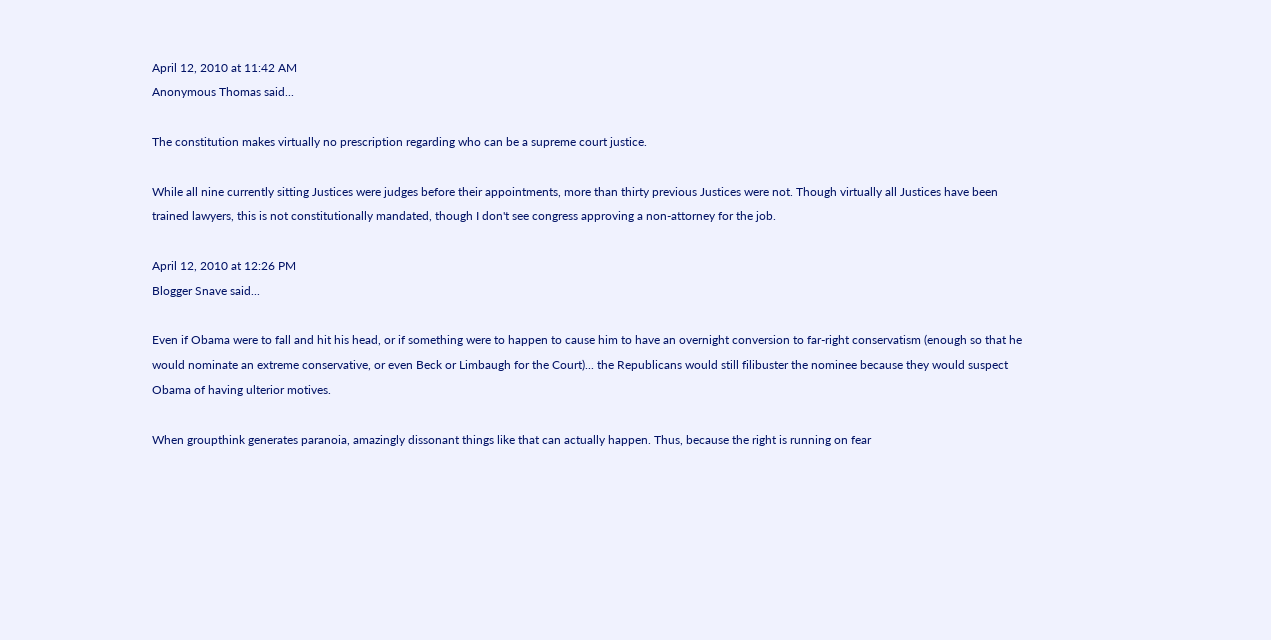April 12, 2010 at 11:42 AM
Anonymous Thomas said...

The constitution makes virtually no prescription regarding who can be a supreme court justice.

While all nine currently sitting Justices were judges before their appointments, more than thirty previous Justices were not. Though virtually all Justices have been trained lawyers, this is not constitutionally mandated, though I don't see congress approving a non-attorney for the job.

April 12, 2010 at 12:26 PM
Blogger Snave said...

Even if Obama were to fall and hit his head, or if something were to happen to cause him to have an overnight conversion to far-right conservatism (enough so that he would nominate an extreme conservative, or even Beck or Limbaugh for the Court)... the Republicans would still filibuster the nominee because they would suspect Obama of having ulterior motives.

When groupthink generates paranoia, amazingly dissonant things like that can actually happen. Thus, because the right is running on fear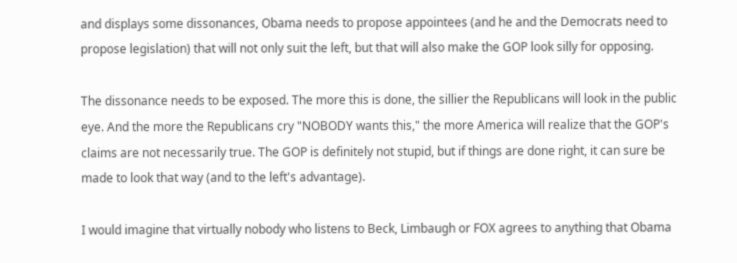and displays some dissonances, Obama needs to propose appointees (and he and the Democrats need to propose legislation) that will not only suit the left, but that will also make the GOP look silly for opposing.

The dissonance needs to be exposed. The more this is done, the sillier the Republicans will look in the public eye. And the more the Republicans cry "NOBODY wants this," the more America will realize that the GOP's claims are not necessarily true. The GOP is definitely not stupid, but if things are done right, it can sure be made to look that way (and to the left's advantage).

I would imagine that virtually nobody who listens to Beck, Limbaugh or FOX agrees to anything that Obama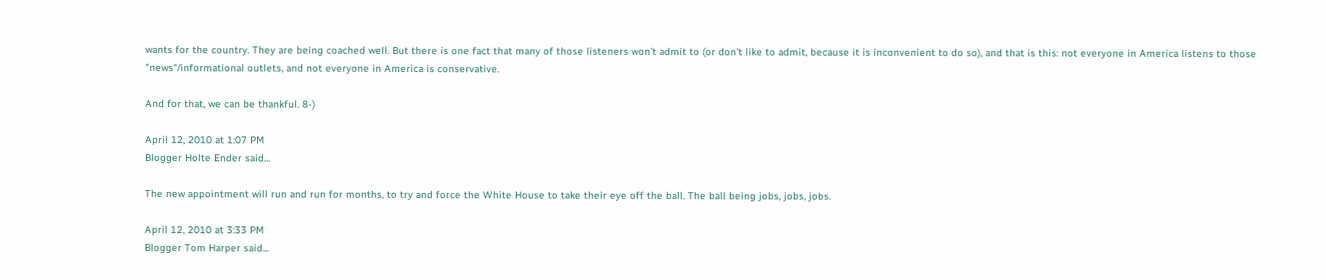wants for the country. They are being coached well. But there is one fact that many of those listeners won't admit to (or don't like to admit, because it is inconvenient to do so), and that is this: not everyone in America listens to those "news"/informational outlets, and not everyone in America is conservative.

And for that, we can be thankful. 8-)

April 12, 2010 at 1:07 PM
Blogger Holte Ender said...

The new appointment will run and run for months, to try and force the White House to take their eye off the ball. The ball being jobs, jobs, jobs.

April 12, 2010 at 3:33 PM
Blogger Tom Harper said...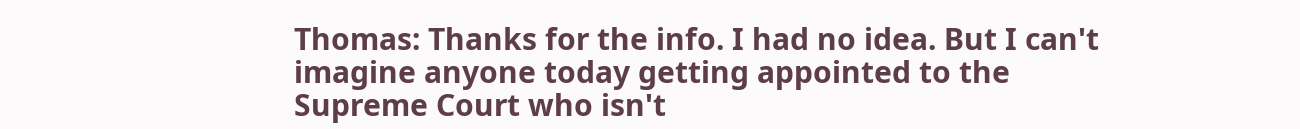Thomas: Thanks for the info. I had no idea. But I can't imagine anyone today getting appointed to the Supreme Court who isn't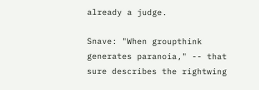already a judge.

Snave: "When groupthink generates paranoia," -- that sure describes the rightwing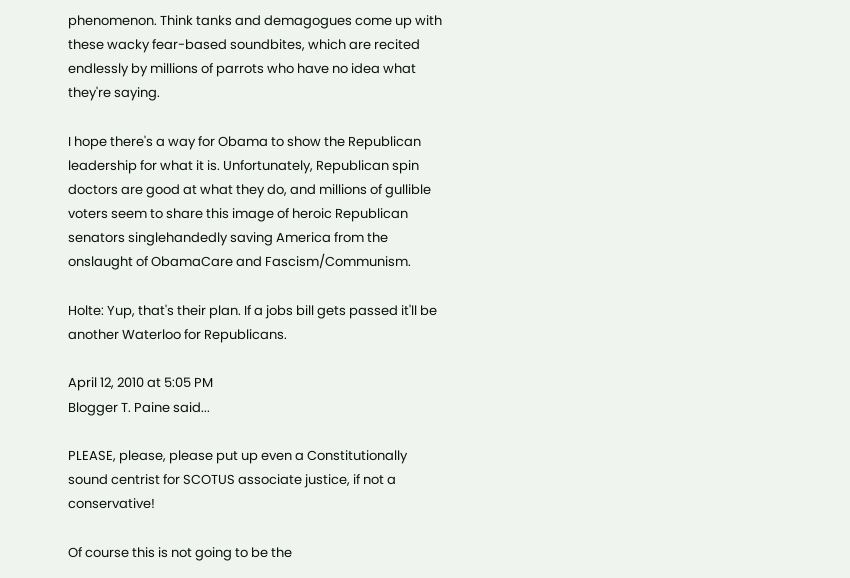phenomenon. Think tanks and demagogues come up with these wacky fear-based soundbites, which are recited endlessly by millions of parrots who have no idea what they're saying.

I hope there's a way for Obama to show the Republican leadership for what it is. Unfortunately, Republican spin doctors are good at what they do, and millions of gullible voters seem to share this image of heroic Republican senators singlehandedly saving America from the onslaught of ObamaCare and Fascism/Communism.

Holte: Yup, that's their plan. If a jobs bill gets passed it'll be another Waterloo for Republicans.

April 12, 2010 at 5:05 PM
Blogger T. Paine said...

PLEASE, please, please put up even a Constitutionally sound centrist for SCOTUS associate justice, if not a conservative!

Of course this is not going to be the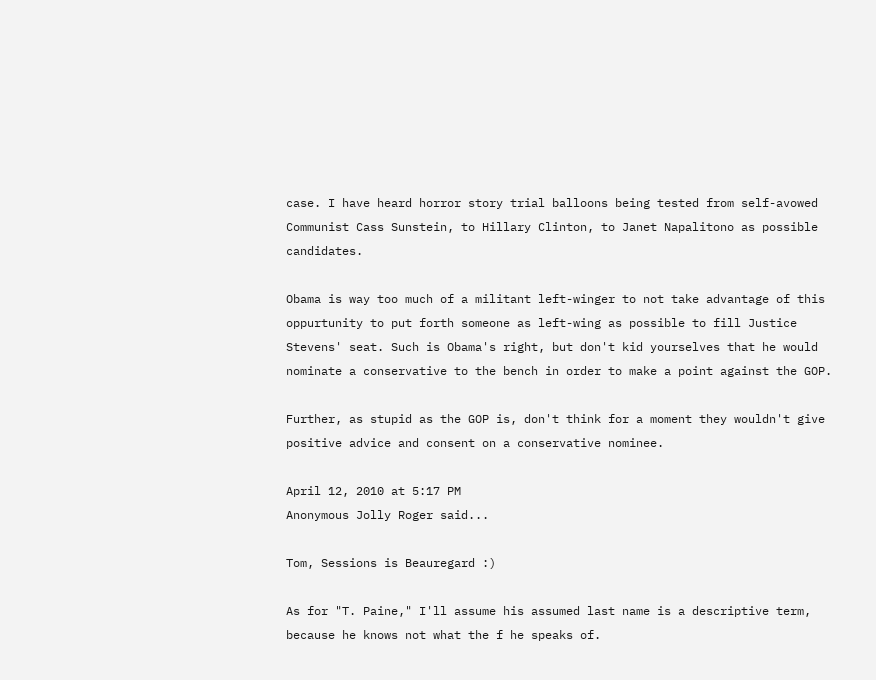case. I have heard horror story trial balloons being tested from self-avowed Communist Cass Sunstein, to Hillary Clinton, to Janet Napalitono as possible candidates.

Obama is way too much of a militant left-winger to not take advantage of this oppurtunity to put forth someone as left-wing as possible to fill Justice Stevens' seat. Such is Obama's right, but don't kid yourselves that he would nominate a conservative to the bench in order to make a point against the GOP.

Further, as stupid as the GOP is, don't think for a moment they wouldn't give positive advice and consent on a conservative nominee.

April 12, 2010 at 5:17 PM
Anonymous Jolly Roger said...

Tom, Sessions is Beauregard :)

As for "T. Paine," I'll assume his assumed last name is a descriptive term, because he knows not what the f he speaks of.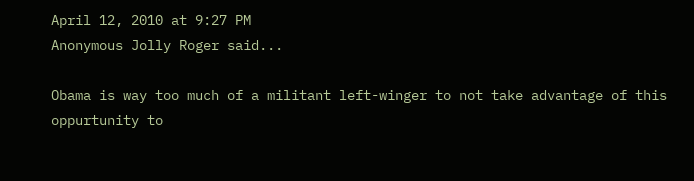April 12, 2010 at 9:27 PM
Anonymous Jolly Roger said...

Obama is way too much of a militant left-winger to not take advantage of this oppurtunity to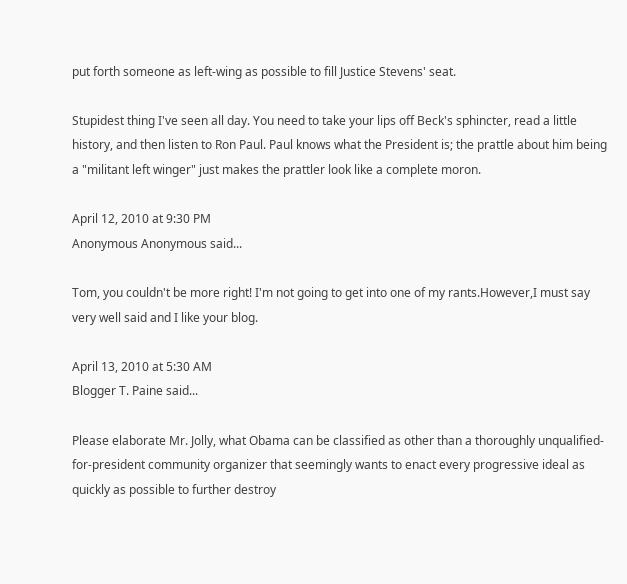put forth someone as left-wing as possible to fill Justice Stevens' seat.

Stupidest thing I've seen all day. You need to take your lips off Beck's sphincter, read a little history, and then listen to Ron Paul. Paul knows what the President is; the prattle about him being a "militant left winger" just makes the prattler look like a complete moron.

April 12, 2010 at 9:30 PM
Anonymous Anonymous said...

Tom, you couldn't be more right! I'm not going to get into one of my rants.However,I must say very well said and I like your blog.

April 13, 2010 at 5:30 AM
Blogger T. Paine said...

Please elaborate Mr. Jolly, what Obama can be classified as other than a thoroughly unqualified-for-president community organizer that seemingly wants to enact every progressive ideal as quickly as possible to further destroy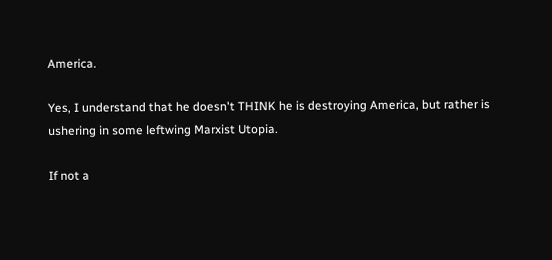America.

Yes, I understand that he doesn't THINK he is destroying America, but rather is ushering in some leftwing Marxist Utopia.

If not a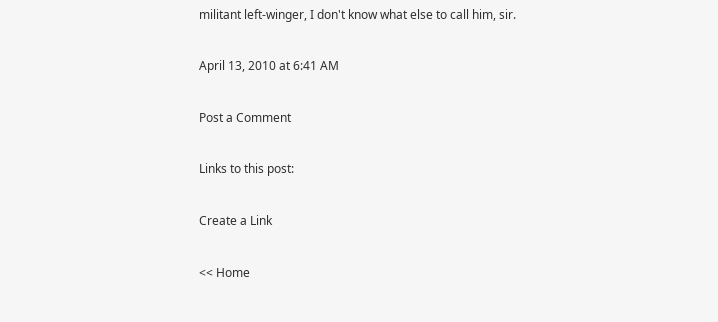militant left-winger, I don't know what else to call him, sir.

April 13, 2010 at 6:41 AM

Post a Comment

Links to this post:

Create a Link

<< Home